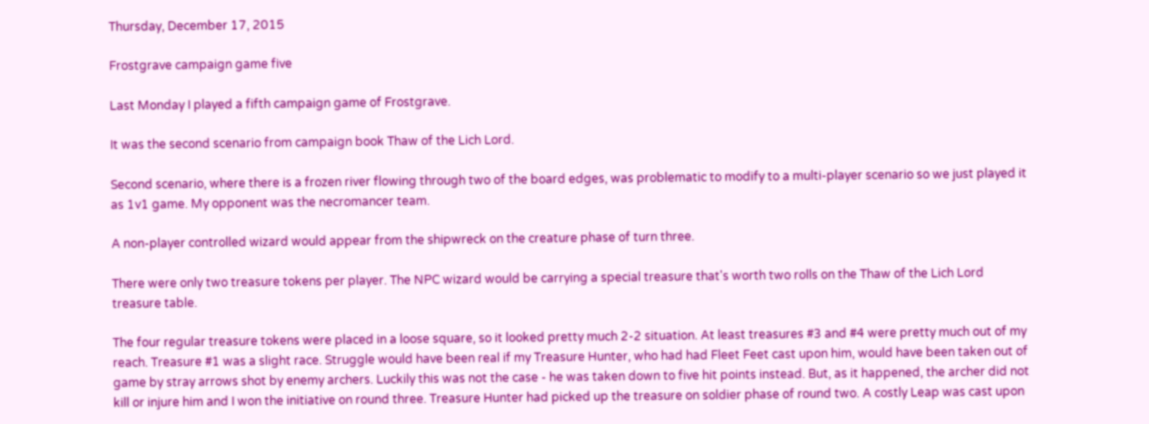Thursday, December 17, 2015

Frostgrave campaign game five

Last Monday I played a fifth campaign game of Frostgrave.

It was the second scenario from campaign book Thaw of the Lich Lord.

Second scenario, where there is a frozen river flowing through two of the board edges, was problematic to modify to a multi-player scenario so we just played it as 1v1 game. My opponent was the necromancer team.

A non-player controlled wizard would appear from the shipwreck on the creature phase of turn three.

There were only two treasure tokens per player. The NPC wizard would be carrying a special treasure that's worth two rolls on the Thaw of the Lich Lord treasure table.

The four regular treasure tokens were placed in a loose square, so it looked pretty much 2-2 situation. At least treasures #3 and #4 were pretty much out of my reach. Treasure #1 was a slight race. Struggle would have been real if my Treasure Hunter, who had had Fleet Feet cast upon him, would have been taken out of game by stray arrows shot by enemy archers. Luckily this was not the case - he was taken down to five hit points instead. But, as it happened, the archer did not kill or injure him and I won the initiative on round three. Treasure Hunter had picked up the treasure on soldier phase of round two. A costly Leap was cast upon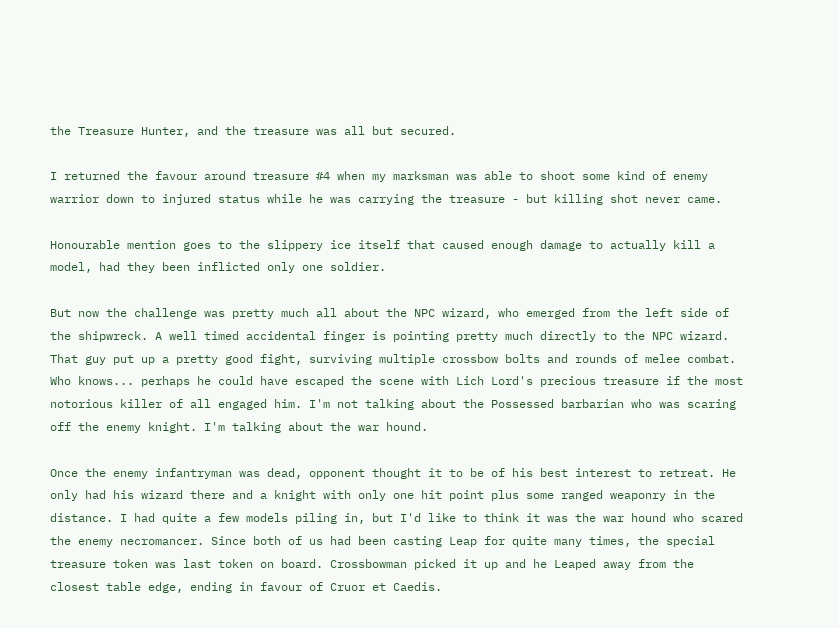the Treasure Hunter, and the treasure was all but secured.

I returned the favour around treasure #4 when my marksman was able to shoot some kind of enemy warrior down to injured status while he was carrying the treasure - but killing shot never came.

Honourable mention goes to the slippery ice itself that caused enough damage to actually kill a model, had they been inflicted only one soldier.

But now the challenge was pretty much all about the NPC wizard, who emerged from the left side of the shipwreck. A well timed accidental finger is pointing pretty much directly to the NPC wizard. That guy put up a pretty good fight, surviving multiple crossbow bolts and rounds of melee combat. Who knows... perhaps he could have escaped the scene with Lich Lord's precious treasure if the most notorious killer of all engaged him. I'm not talking about the Possessed barbarian who was scaring off the enemy knight. I'm talking about the war hound.

Once the enemy infantryman was dead, opponent thought it to be of his best interest to retreat. He only had his wizard there and a knight with only one hit point plus some ranged weaponry in the distance. I had quite a few models piling in, but I'd like to think it was the war hound who scared the enemy necromancer. Since both of us had been casting Leap for quite many times, the special treasure token was last token on board. Crossbowman picked it up and he Leaped away from the closest table edge, ending in favour of Cruor et Caedis.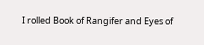I rolled Book of Rangifer and Eyes of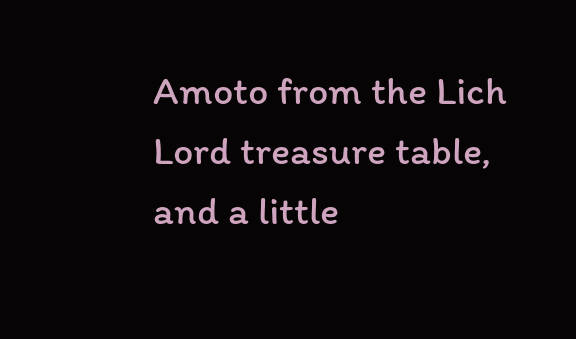Amoto from the Lich Lord treasure table, and a little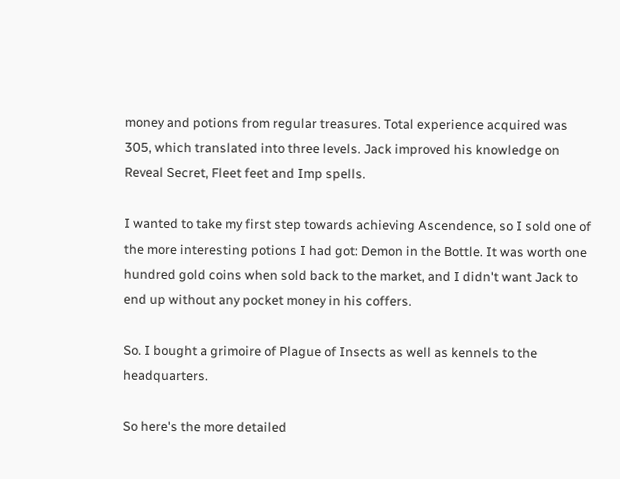money and potions from regular treasures. Total experience acquired was 305, which translated into three levels. Jack improved his knowledge on Reveal Secret, Fleet feet and Imp spells.

I wanted to take my first step towards achieving Ascendence, so I sold one of the more interesting potions I had got: Demon in the Bottle. It was worth one hundred gold coins when sold back to the market, and I didn't want Jack to end up without any pocket money in his coffers.

So. I bought a grimoire of Plague of Insects as well as kennels to the headquarters.

So here's the more detailed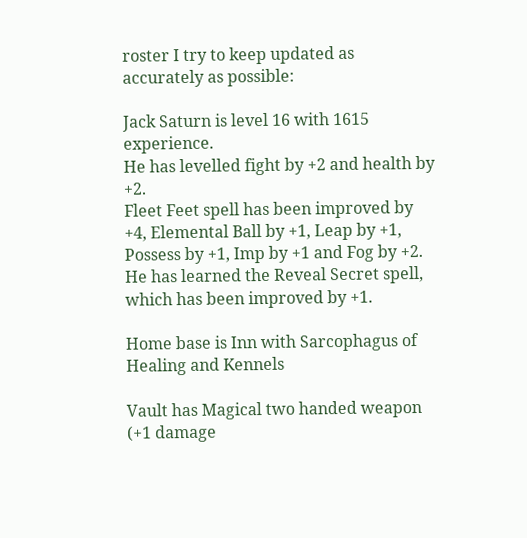roster I try to keep updated as accurately as possible:

Jack Saturn is level 16 with 1615 experience.
He has levelled fight by +2 and health by +2.
Fleet Feet spell has been improved by +4, Elemental Ball by +1, Leap by +1, Possess by +1, Imp by +1 and Fog by +2.
He has learned the Reveal Secret spell, which has been improved by +1.

Home base is Inn with Sarcophagus of Healing and Kennels

Vault has Magical two handed weapon (+1 damage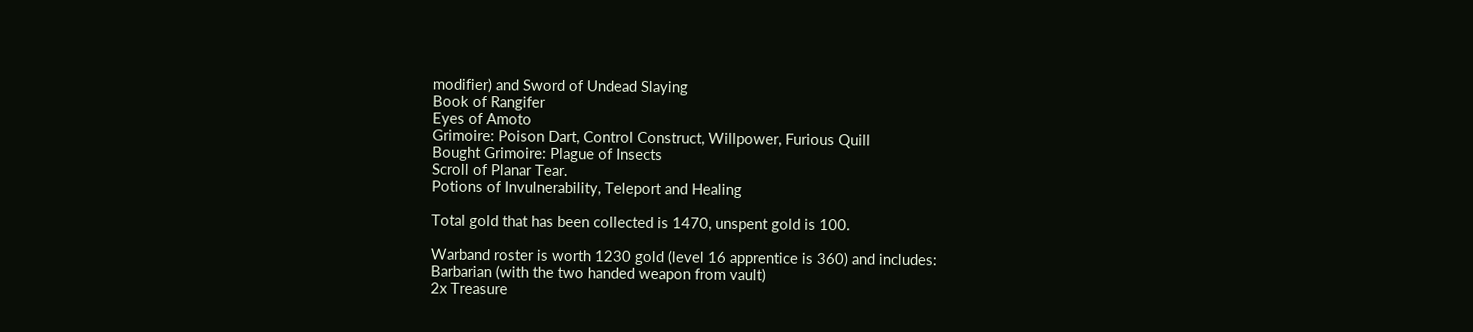modifier) and Sword of Undead Slaying
Book of Rangifer
Eyes of Amoto
Grimoire: Poison Dart, Control Construct, Willpower, Furious Quill
Bought Grimoire: Plague of Insects
Scroll of Planar Tear.
Potions of Invulnerability, Teleport and Healing

Total gold that has been collected is 1470, unspent gold is 100.

Warband roster is worth 1230 gold (level 16 apprentice is 360) and includes:
Barbarian (with the two handed weapon from vault)
2x Treasure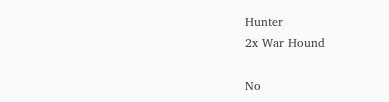Hunter
2x War Hound

No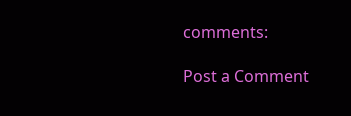comments:

Post a Comment